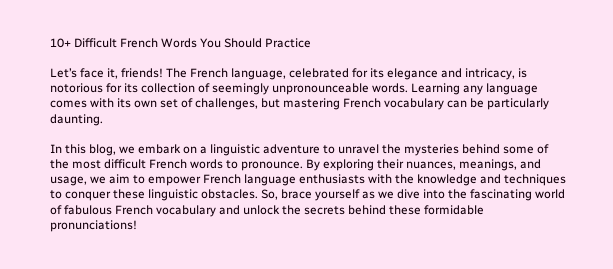10+ Difficult French Words You Should Practice

Let’s face it, friends! The French language, celebrated for its elegance and intricacy, is notorious for its collection of seemingly unpronounceable words. Learning any language comes with its own set of challenges, but mastering French vocabulary can be particularly daunting.

In this blog, we embark on a linguistic adventure to unravel the mysteries behind some of the most difficult French words to pronounce. By exploring their nuances, meanings, and usage, we aim to empower French language enthusiasts with the knowledge and techniques to conquer these linguistic obstacles. So, brace yourself as we dive into the fascinating world of fabulous French vocabulary and unlock the secrets behind these formidable pronunciations!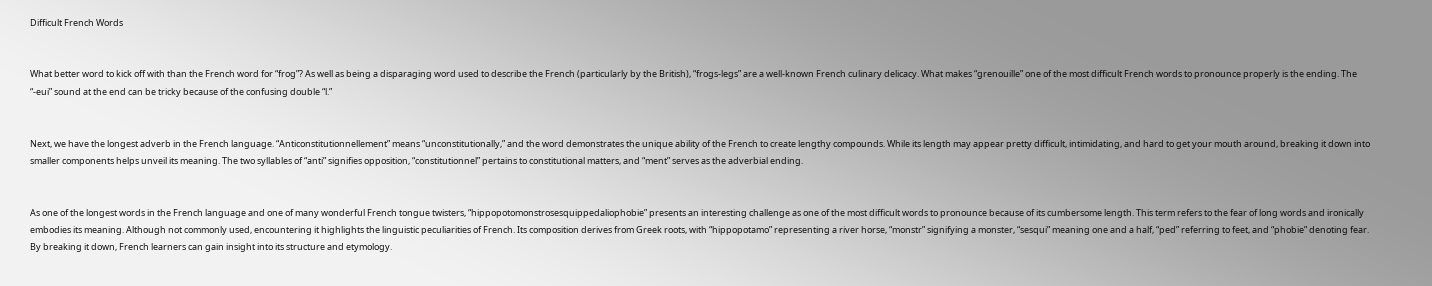Difficult French Words


What better word to kick off with than the French word for “frog”? As well as being a disparaging word used to describe the French (particularly by the British), “frogs-legs” are a well-known French culinary delicacy. What makes “grenouille” one of the most difficult French words to pronounce properly is the ending. The “-eui” sound at the end can be tricky because of the confusing double “l.”


Next, we have the longest adverb in the French language. “Anticonstitutionnellement” means “unconstitutionally,” and the word demonstrates the unique ability of the French to create lengthy compounds. While its length may appear pretty difficult, intimidating, and hard to get your mouth around, breaking it down into smaller components helps unveil its meaning. The two syllables of “anti” signifies opposition, “constitutionnel” pertains to constitutional matters, and “ment” serves as the adverbial ending.


As one of the longest words in the French language and one of many wonderful French tongue twisters, “hippopotomonstrosesquippedaliophobie” presents an interesting challenge as one of the most difficult words to pronounce because of its cumbersome length. This term refers to the fear of long words and ironically embodies its meaning. Although not commonly used, encountering it highlights the linguistic peculiarities of French. Its composition derives from Greek roots, with “hippopotamo” representing a river horse, “monstr” signifying a monster, “sesqui” meaning one and a half, “ped” referring to feet, and “phobie” denoting fear. By breaking it down, French learners can gain insight into its structure and etymology.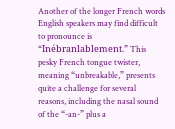Another of the longer French words English speakers may find difficult to pronounce is “Inébranlablement.” This pesky French tongue twister, meaning “unbreakable,” presents quite a challenge for several reasons, including the nasal sound of the “-an-” plus a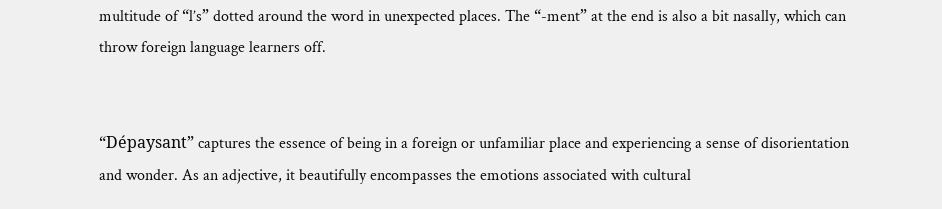multitude of “l’s” dotted around the word in unexpected places. The “-ment” at the end is also a bit nasally, which can throw foreign language learners off.


“Dépaysant” captures the essence of being in a foreign or unfamiliar place and experiencing a sense of disorientation and wonder. As an adjective, it beautifully encompasses the emotions associated with cultural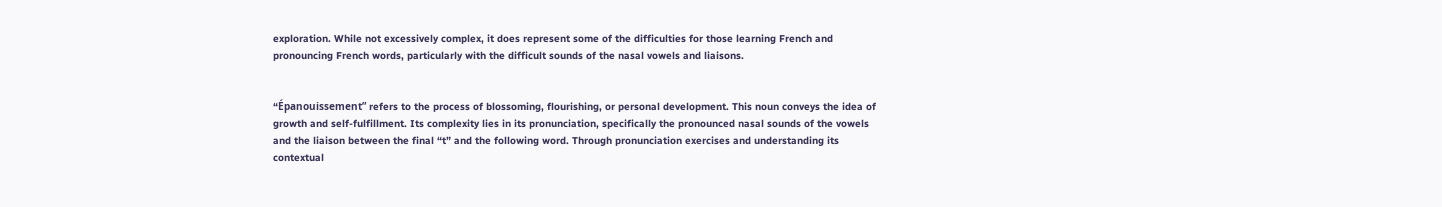exploration. While not excessively complex, it does represent some of the difficulties for those learning French and pronouncing French words, particularly with the difficult sounds of the nasal vowels and liaisons.


“Épanouissement” refers to the process of blossoming, flourishing, or personal development. This noun conveys the idea of growth and self-fulfillment. Its complexity lies in its pronunciation, specifically the pronounced nasal sounds of the vowels and the liaison between the final “t” and the following word. Through pronunciation exercises and understanding its contextual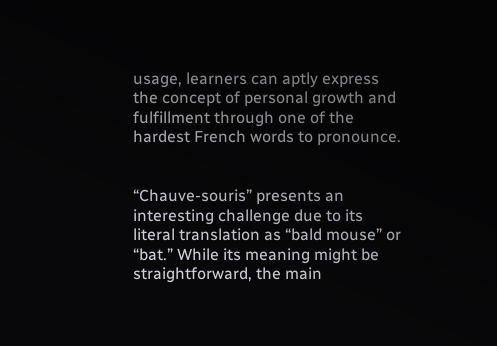usage, learners can aptly express the concept of personal growth and fulfillment through one of the hardest French words to pronounce.


“Chauve-souris” presents an interesting challenge due to its literal translation as “bald mouse” or “bat.” While its meaning might be straightforward, the main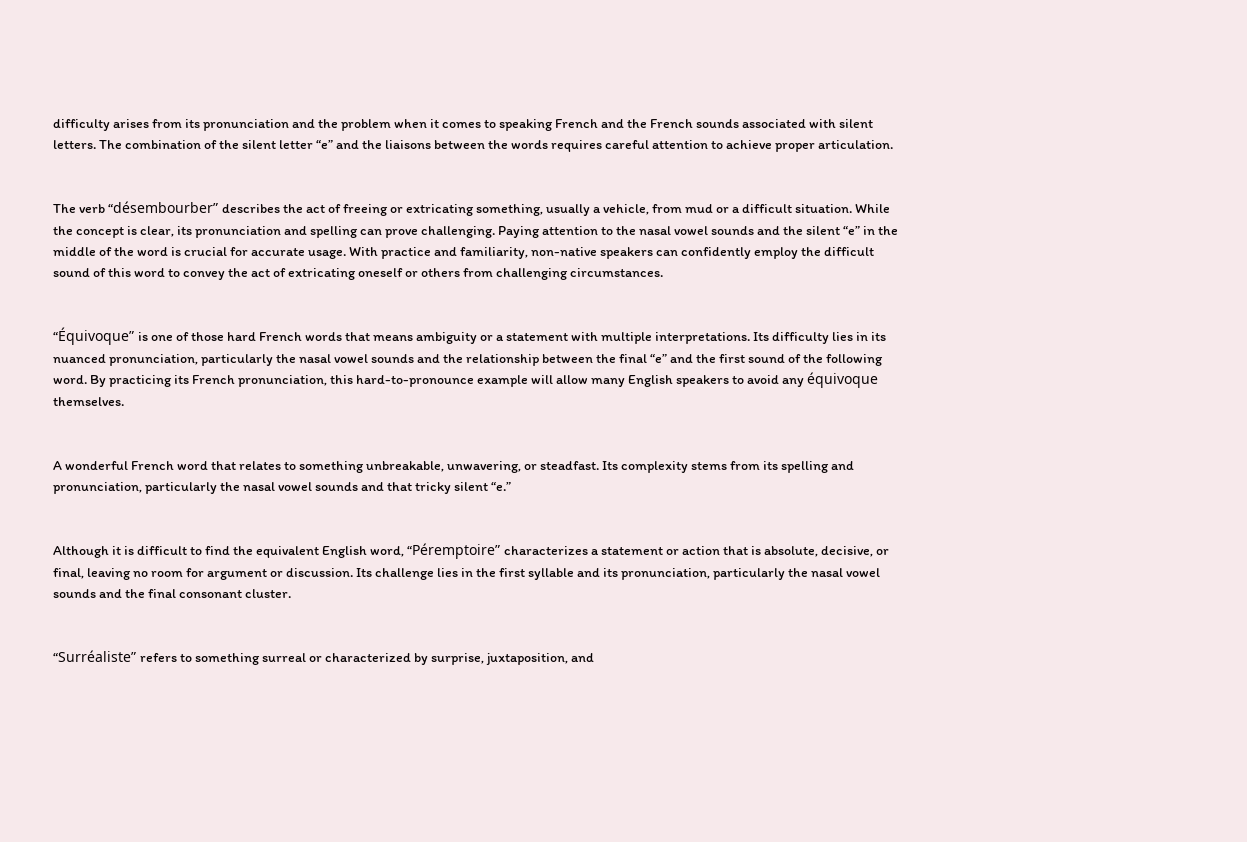difficulty arises from its pronunciation and the problem when it comes to speaking French and the French sounds associated with silent letters. The combination of the silent letter “e” and the liaisons between the words requires careful attention to achieve proper articulation.


The verb “désembourber” describes the act of freeing or extricating something, usually a vehicle, from mud or a difficult situation. While the concept is clear, its pronunciation and spelling can prove challenging. Paying attention to the nasal vowel sounds and the silent “e” in the middle of the word is crucial for accurate usage. With practice and familiarity, non-native speakers can confidently employ the difficult sound of this word to convey the act of extricating oneself or others from challenging circumstances.


“Équivoque” is one of those hard French words that means ambiguity or a statement with multiple interpretations. Its difficulty lies in its nuanced pronunciation, particularly the nasal vowel sounds and the relationship between the final “e” and the first sound of the following word. By practicing its French pronunciation, this hard-to-pronounce example will allow many English speakers to avoid any équivoque themselves.


A wonderful French word that relates to something unbreakable, unwavering, or steadfast. Its complexity stems from its spelling and pronunciation, particularly the nasal vowel sounds and that tricky silent “e.”


Although it is difficult to find the equivalent English word, “Péremptoire” characterizes a statement or action that is absolute, decisive, or final, leaving no room for argument or discussion. Its challenge lies in the first syllable and its pronunciation, particularly the nasal vowel sounds and the final consonant cluster.


“Surréaliste” refers to something surreal or characterized by surprise, juxtaposition, and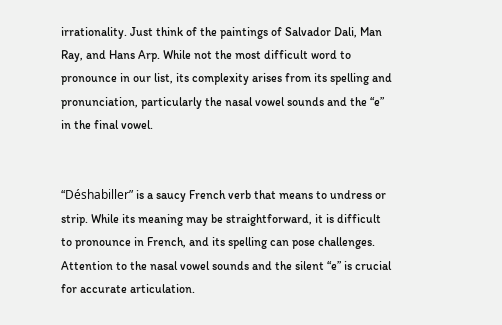irrationality. Just think of the paintings of Salvador Dali, Man Ray, and Hans Arp. While not the most difficult word to pronounce in our list, its complexity arises from its spelling and pronunciation, particularly the nasal vowel sounds and the “e” in the final vowel.


“Déshabiller” is a saucy French verb that means to undress or strip. While its meaning may be straightforward, it is difficult to pronounce in French, and its spelling can pose challenges. Attention to the nasal vowel sounds and the silent “e” is crucial for accurate articulation.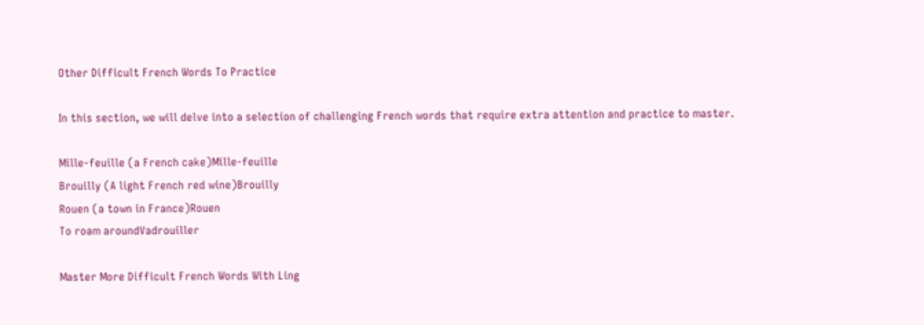Other Difficult French Words To Practice

In this section, we will delve into a selection of challenging French words that require extra attention and practice to master.

Mille-feuille (a French cake)Mille-feuille
Brouilly (A light French red wine)Brouilly
Rouen (a town in France)Rouen
To roam aroundVadrouiller

Master More Difficult French Words With Ling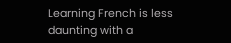Learning French is less daunting with a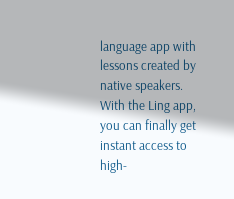language app with lessons created by native speakers. With the Ling app, you can finally get instant access to high-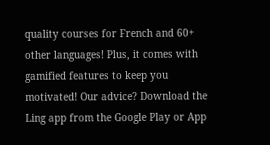quality courses for French and 60+ other languages! Plus, it comes with gamified features to keep you motivated! Our advice? Download the Ling app from the Google Play or App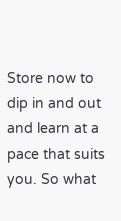Store now to dip in and out and learn at a pace that suits you. So what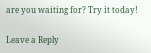are you waiting for? Try it today!

Leave a Reply